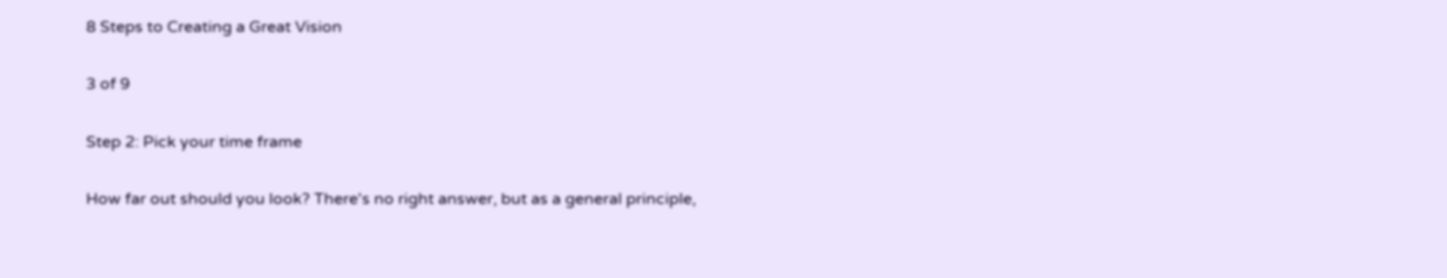8 Steps to Creating a Great Vision

3 of 9

Step 2: Pick your time frame

How far out should you look? There's no right answer, but as a general principle,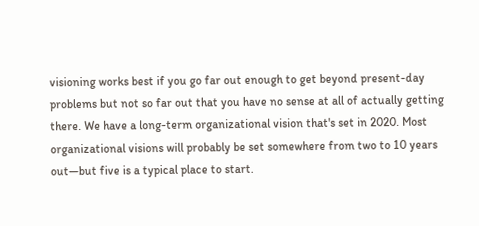visioning works best if you go far out enough to get beyond present-day problems but not so far out that you have no sense at all of actually getting there. We have a long-term organizational vision that's set in 2020. Most organizational visions will probably be set somewhere from two to 10 years out—but five is a typical place to start.